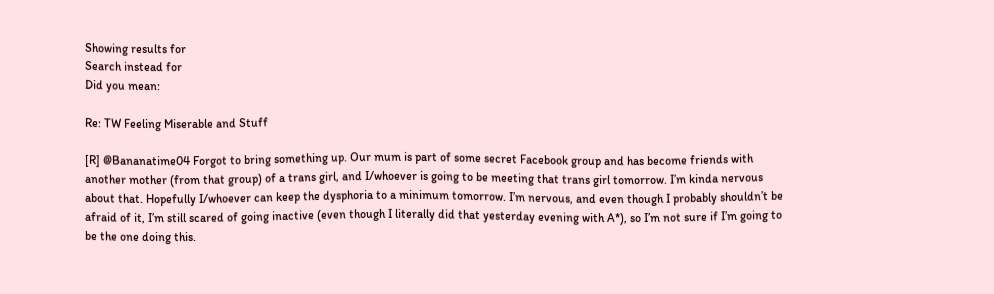Showing results for
Search instead for
Did you mean:

Re: TW Feeling Miserable and Stuff

[R] @Bananatime04 Forgot to bring something up. Our mum is part of some secret Facebook group and has become friends with another mother (from that group) of a trans girl, and I/whoever is going to be meeting that trans girl tomorrow. I’m kinda nervous about that. Hopefully I/whoever can keep the dysphoria to a minimum tomorrow. I’m nervous, and even though I probably shouldn’t be afraid of it, I’m still scared of going inactive (even though I literally did that yesterday evening with A*), so I’m not sure if I’m going to be the one doing this.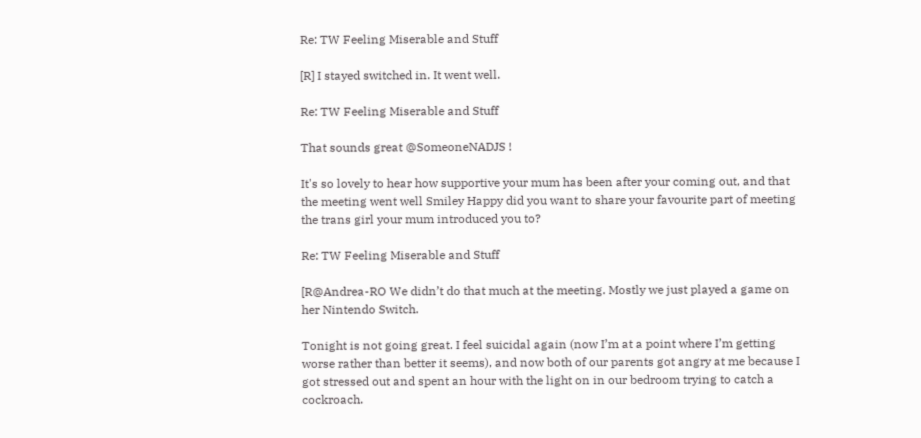Re: TW Feeling Miserable and Stuff

[R] I stayed switched in. It went well.

Re: TW Feeling Miserable and Stuff

That sounds great @SomeoneNADJS !

It's so lovely to hear how supportive your mum has been after your coming out, and that the meeting went well Smiley Happy did you want to share your favourite part of meeting the trans girl your mum introduced you to?

Re: TW Feeling Miserable and Stuff

[R@Andrea-RO We didn’t do that much at the meeting. Mostly we just played a game on her Nintendo Switch.

Tonight is not going great. I feel suicidal again (now I’m at a point where I’m getting worse rather than better it seems), and now both of our parents got angry at me because I got stressed out and spent an hour with the light on in our bedroom trying to catch a cockroach.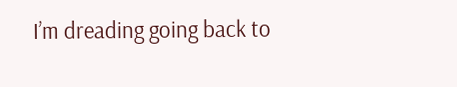I’m dreading going back to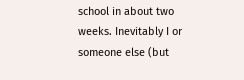school in about two weeks. Inevitably I or someone else (but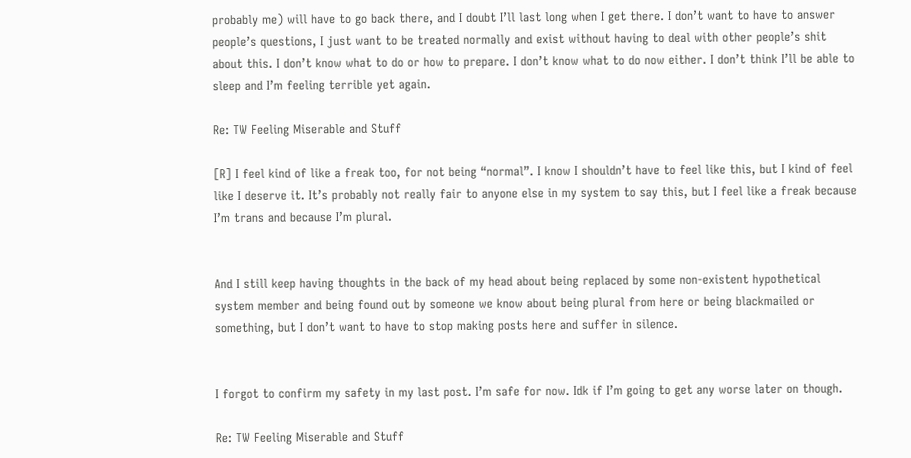probably me) will have to go back there, and I doubt I’ll last long when I get there. I don’t want to have to answer people’s questions, I just want to be treated normally and exist without having to deal with other people’s shit about this. I don’t know what to do or how to prepare. I don’t know what to do now either. I don’t think I’ll be able to sleep and I’m feeling terrible yet again.

Re: TW Feeling Miserable and Stuff

[R] I feel kind of like a freak too, for not being “normal”. I know I shouldn’t have to feel like this, but I kind of feel like I deserve it. It’s probably not really fair to anyone else in my system to say this, but I feel like a freak because I’m trans and because I’m plural.


And I still keep having thoughts in the back of my head about being replaced by some non-existent hypothetical system member and being found out by someone we know about being plural from here or being blackmailed or something, but I don’t want to have to stop making posts here and suffer in silence.


I forgot to confirm my safety in my last post. I’m safe for now. Idk if I’m going to get any worse later on though.

Re: TW Feeling Miserable and Stuff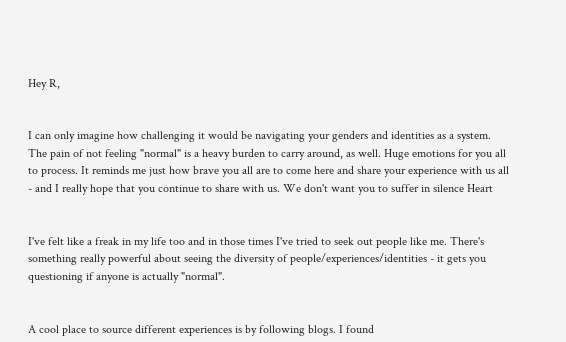Hey R,


I can only imagine how challenging it would be navigating your genders and identities as a system. The pain of not feeling "normal" is a heavy burden to carry around, as well. Huge emotions for you all to process. It reminds me just how brave you all are to come here and share your experience with us all - and I really hope that you continue to share with us. We don't want you to suffer in silence Heart


I've felt like a freak in my life too and in those times I've tried to seek out people like me. There's something really powerful about seeing the diversity of people/experiences/identities - it gets you questioning if anyone is actually "normal".


A cool place to source different experiences is by following blogs. I found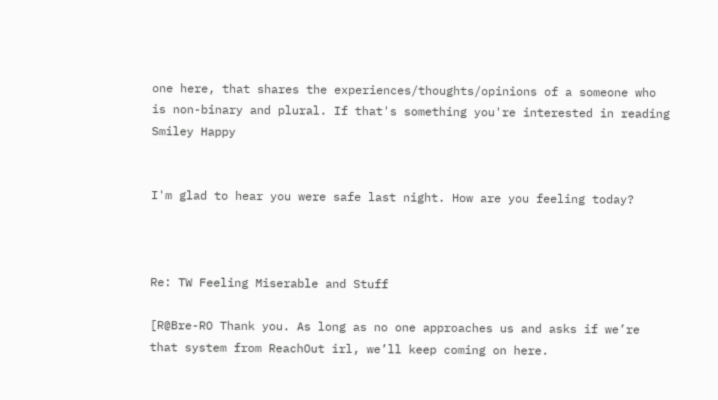one here, that shares the experiences/thoughts/opinions of a someone who is non-binary and plural. If that's something you're interested in reading Smiley Happy


I'm glad to hear you were safe last night. How are you feeling today?



Re: TW Feeling Miserable and Stuff

[R@Bre-RO Thank you. As long as no one approaches us and asks if we’re that system from ReachOut irl, we’ll keep coming on here.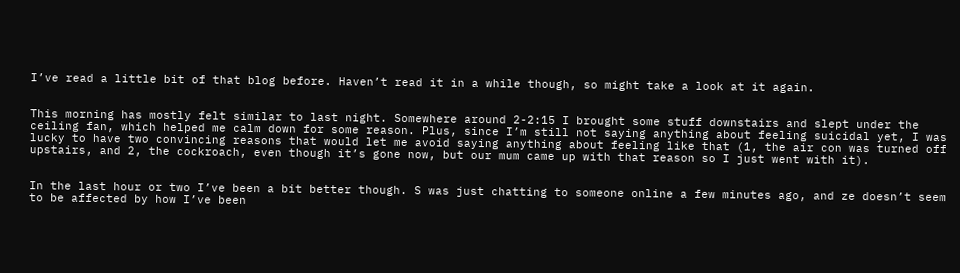I’ve read a little bit of that blog before. Haven’t read it in a while though, so might take a look at it again.


This morning has mostly felt similar to last night. Somewhere around 2-2:15 I brought some stuff downstairs and slept under the ceiling fan, which helped me calm down for some reason. Plus, since I’m still not saying anything about feeling suicidal yet, I was lucky to have two convincing reasons that would let me avoid saying anything about feeling like that (1, the air con was turned off upstairs, and 2, the cockroach, even though it’s gone now, but our mum came up with that reason so I just went with it).


In the last hour or two I’ve been a bit better though. S was just chatting to someone online a few minutes ago, and ze doesn’t seem to be affected by how I’ve been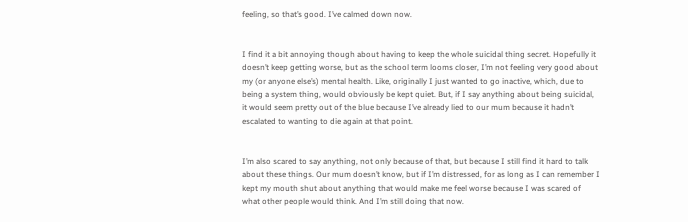feeling, so that’s good. I’ve calmed down now.


I find it a bit annoying though about having to keep the whole suicidal thing secret. Hopefully it doesn’t keep getting worse, but as the school term looms closer, I’m not feeling very good about my (or anyone else’s) mental health. Like, originally I just wanted to go inactive, which, due to being a system thing, would obviously be kept quiet. But, if I say anything about being suicidal, it would seem pretty out of the blue because I’ve already lied to our mum because it hadn’t escalated to wanting to die again at that point.


I’m also scared to say anything, not only because of that, but because I still find it hard to talk about these things. Our mum doesn’t know, but if I’m distressed, for as long as I can remember I kept my mouth shut about anything that would make me feel worse because I was scared of what other people would think. And I’m still doing that now.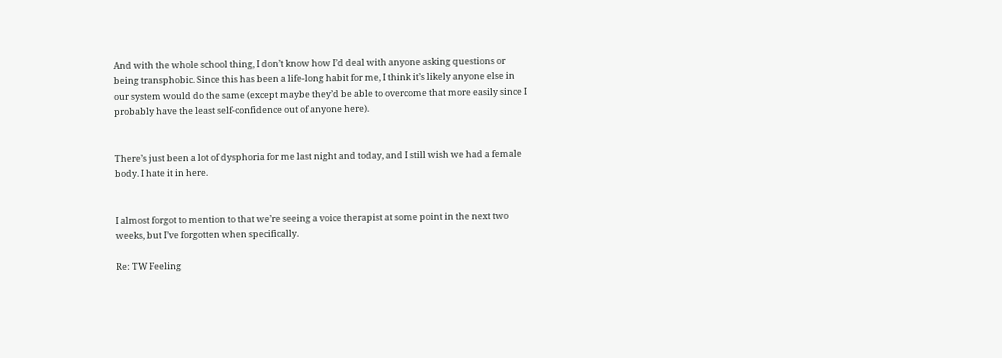And with the whole school thing, I don’t know how I’d deal with anyone asking questions or being transphobic. Since this has been a life-long habit for me, I think it’s likely anyone else in our system would do the same (except maybe they’d be able to overcome that more easily since I probably have the least self-confidence out of anyone here).


There’s just been a lot of dysphoria for me last night and today, and I still wish we had a female body. I hate it in here.


I almost forgot to mention to that we’re seeing a voice therapist at some point in the next two weeks, but I’ve forgotten when specifically.

Re: TW Feeling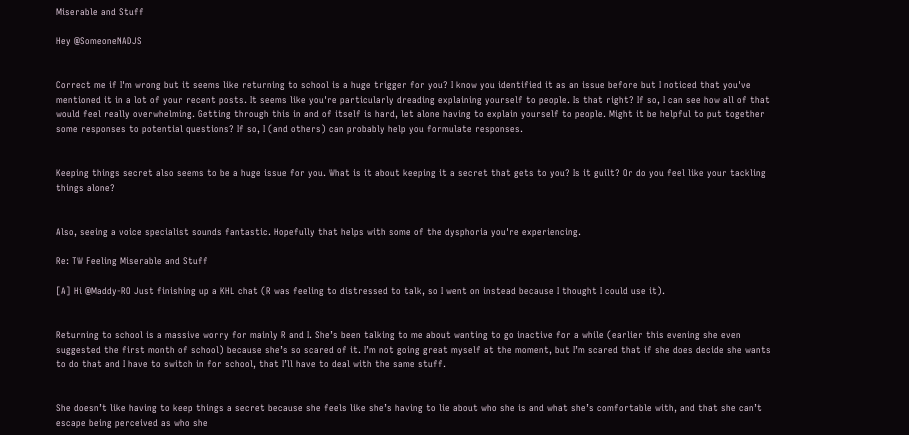Miserable and Stuff

Hey @SomeoneNADJS


Correct me if I'm wrong but it seems like returning to school is a huge trigger for you? I know you identified it as an issue before but I noticed that you've mentioned it in a lot of your recent posts. It seems like you're particularly dreading explaining yourself to people. Is that right? If so, I can see how all of that would feel really overwhelming. Getting through this in and of itself is hard, let alone having to explain yourself to people. Might it be helpful to put together some responses to potential questions? If so, I (and others) can probably help you formulate responses.


Keeping things secret also seems to be a huge issue for you. What is it about keeping it a secret that gets to you? Is it guilt? Or do you feel like your tackling things alone?


Also, seeing a voice specialist sounds fantastic. Hopefully that helps with some of the dysphoria you're experiencing.

Re: TW Feeling Miserable and Stuff

[A] Hi @Maddy-RO Just finishing up a KHL chat (R was feeling to distressed to talk, so I went on instead because I thought I could use it).


Returning to school is a massive worry for mainly R and I. She’s been talking to me about wanting to go inactive for a while (earlier this evening she even suggested the first month of school) because she’s so scared of it. I’m not going great myself at the moment, but I’m scared that if she does decide she wants to do that and I have to switch in for school, that I’ll have to deal with the same stuff.


She doesn’t like having to keep things a secret because she feels like she’s having to lie about who she is and what she’s comfortable with, and that she can’t escape being perceived as who she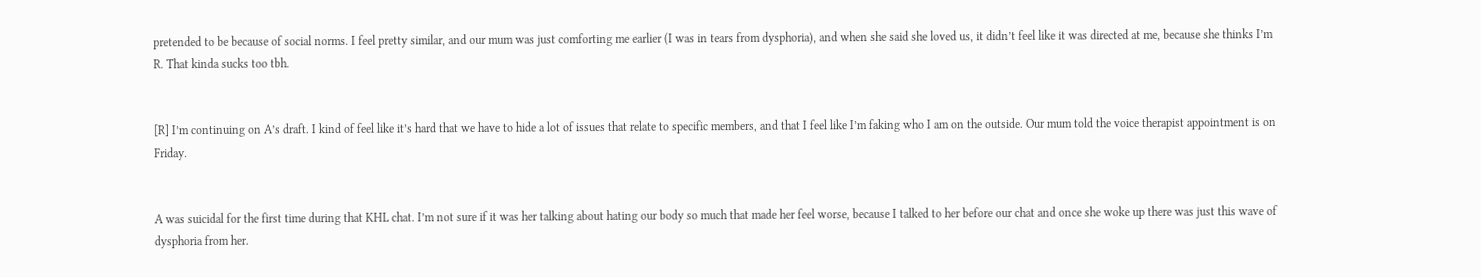pretended to be because of social norms. I feel pretty similar, and our mum was just comforting me earlier (I was in tears from dysphoria), and when she said she loved us, it didn’t feel like it was directed at me, because she thinks I’m R. That kinda sucks too tbh.


[R] I’m continuing on A’s draft. I kind of feel like it’s hard that we have to hide a lot of issues that relate to specific members, and that I feel like I’m faking who I am on the outside. Our mum told the voice therapist appointment is on Friday.


A was suicidal for the first time during that KHL chat. I’m not sure if it was her talking about hating our body so much that made her feel worse, because I talked to her before our chat and once she woke up there was just this wave of dysphoria from her.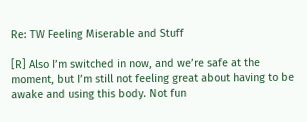Re: TW Feeling Miserable and Stuff

[R] Also I’m switched in now, and we’re safe at the moment, but I’m still not feeling great about having to be awake and using this body. Not fun